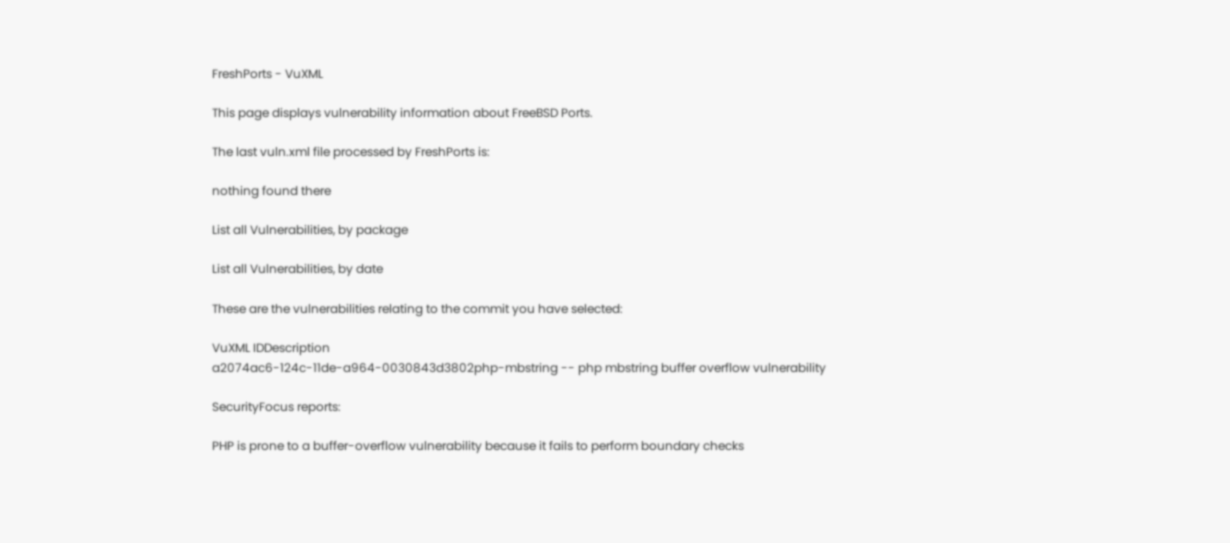FreshPorts - VuXML

This page displays vulnerability information about FreeBSD Ports.

The last vuln.xml file processed by FreshPorts is:

nothing found there

List all Vulnerabilities, by package

List all Vulnerabilities, by date

These are the vulnerabilities relating to the commit you have selected:

VuXML IDDescription
a2074ac6-124c-11de-a964-0030843d3802php-mbstring -- php mbstring buffer overflow vulnerability

SecurityFocus reports:

PHP is prone to a buffer-overflow vulnerability because it fails to perform boundary checks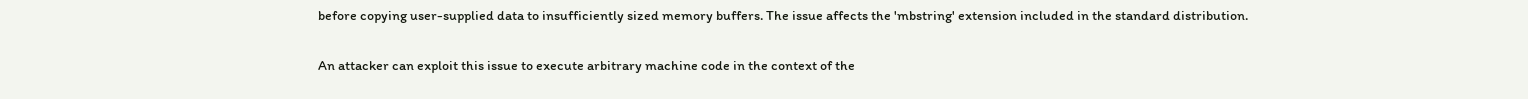before copying user-supplied data to insufficiently sized memory buffers. The issue affects the 'mbstring' extension included in the standard distribution.

An attacker can exploit this issue to execute arbitrary machine code in the context of the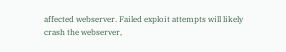affected webserver. Failed exploit attempts will likely crash the webserver,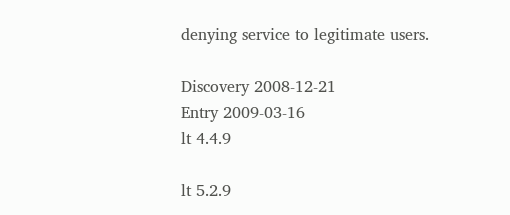denying service to legitimate users.

Discovery 2008-12-21
Entry 2009-03-16
lt 4.4.9

lt 5.2.9